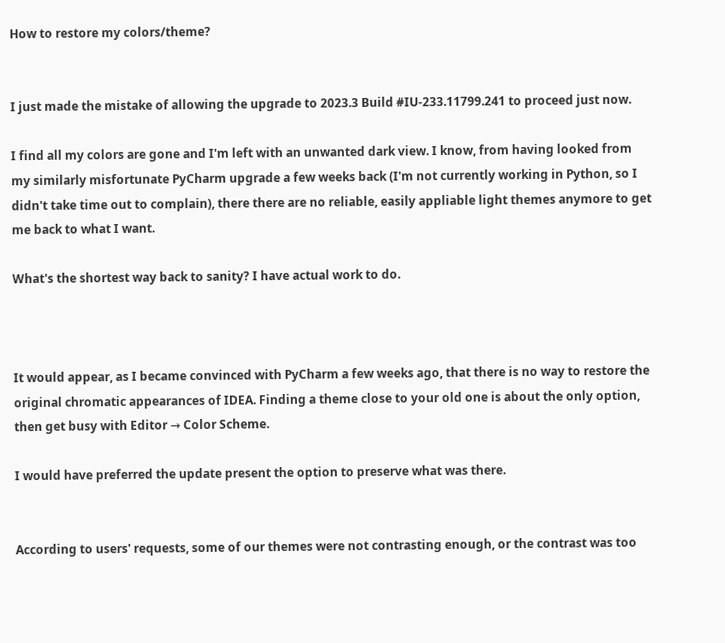How to restore my colors/theme?


I just made the mistake of allowing the upgrade to 2023.3 Build #IU-233.11799.241 to proceed just now.

I find all my colors are gone and I'm left with an unwanted dark view. I know, from having looked from my similarly misfortunate PyCharm upgrade a few weeks back (I'm not currently working in Python, so I didn't take time out to complain), there there are no reliable, easily appliable light themes anymore to get me back to what I want.

What's the shortest way back to sanity? I have actual work to do.



It would appear, as I became convinced with PyCharm a few weeks ago, that there is no way to restore the original chromatic appearances of IDEA. Finding a theme close to your old one is about the only option, then get busy with Editor → Color Scheme.

I would have preferred the update present the option to preserve what was there.


According to users' requests, some of our themes were not contrasting enough, or the contrast was too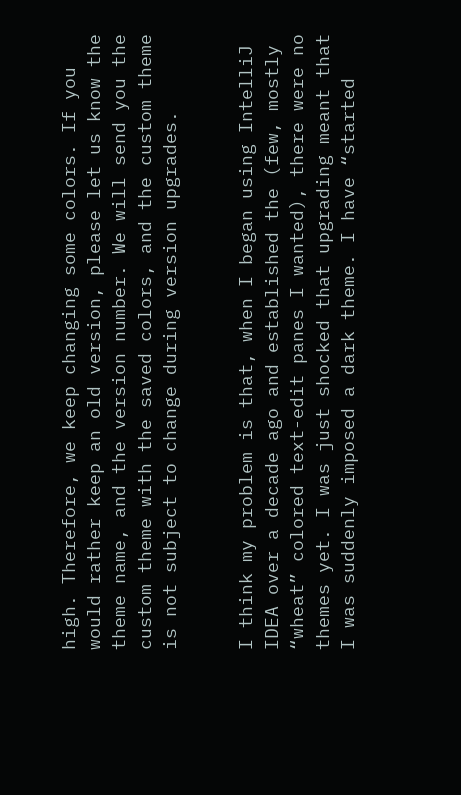high. Therefore, we keep changing some colors. If you would rather keep an old version, please let us know the theme name, and the version number. We will send you the custom theme with the saved colors, and the custom theme is not subject to change during version upgrades.


I think my problem is that, when I began using IntelliJ IDEA over a decade ago and established the (few, mostly “wheat” colored text-edit panes I wanted), there were no themes yet. I was just shocked that upgrading meant that I was suddenly imposed a dark theme. I have “started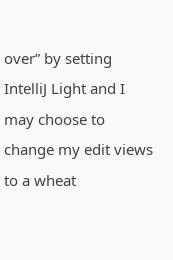over” by setting IntelliJ Light and I may choose to change my edit views to a wheat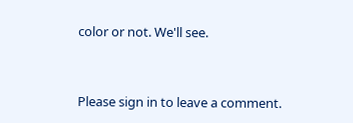color or not. We'll see.



Please sign in to leave a comment.